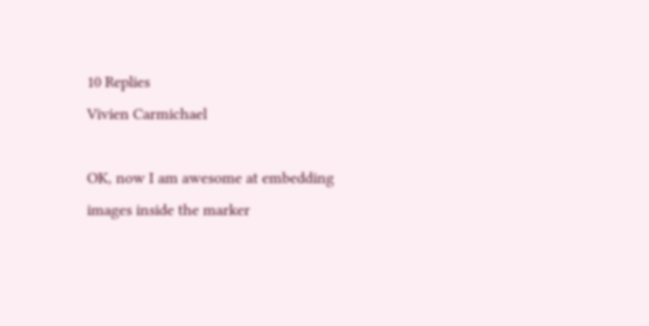10 Replies
Vivien Carmichael

OK, now I am awesome at embedding images inside the marker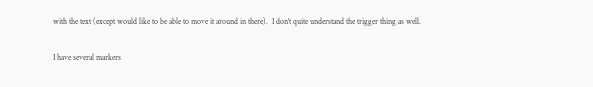with the text (except would like to be able to move it around in there).  I don't quite understand the trigger thing as well.

I have several markers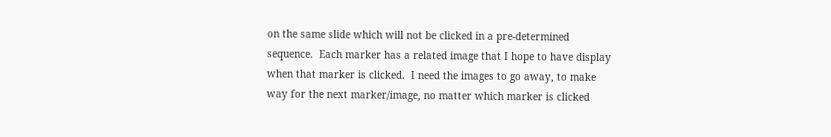on the same slide which will not be clicked in a pre-determined sequence.  Each marker has a related image that I hope to have display when that marker is clicked.  I need the images to go away, to make way for the next marker/image, no matter which marker is clicked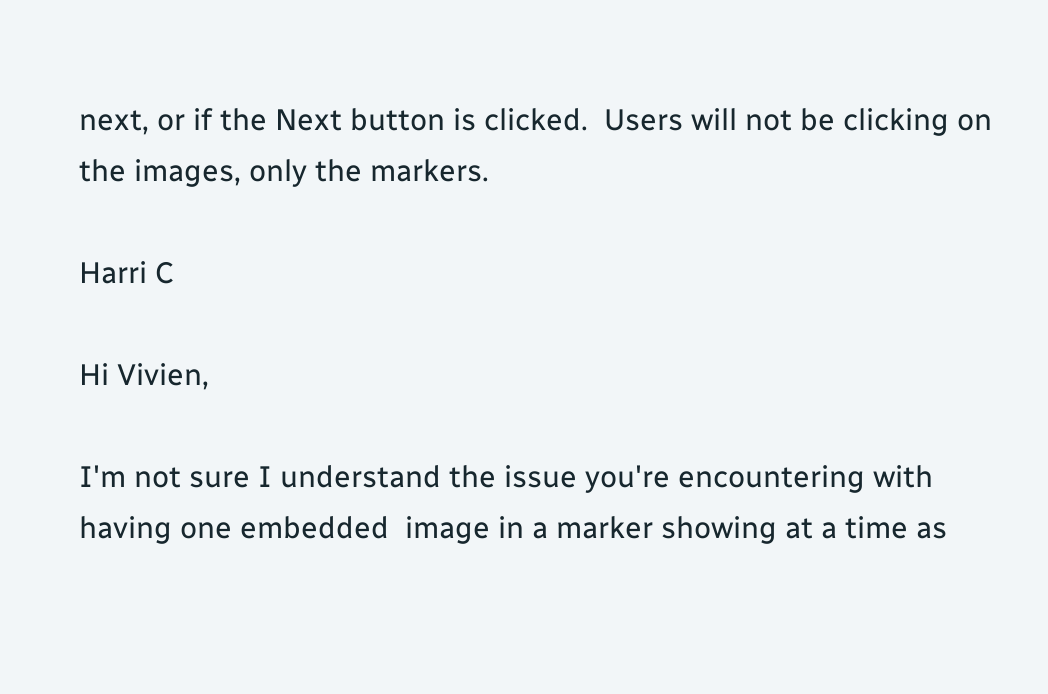next, or if the Next button is clicked.  Users will not be clicking on the images, only the markers.

Harri C

Hi Vivien,

I'm not sure I understand the issue you're encountering with having one embedded  image in a marker showing at a time as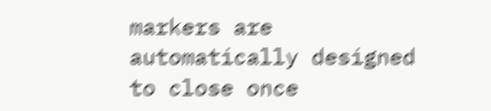markers are automatically designed to close once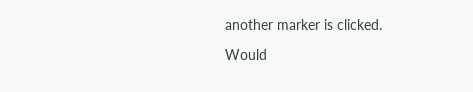another marker is clicked.

Would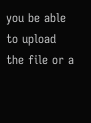you be able to upload the file or a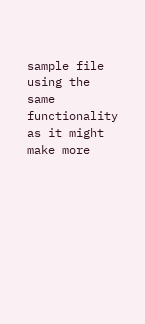sample file using the same functionality as it might make more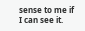sense to me if I can see it.